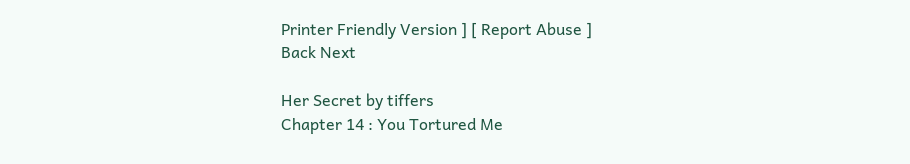Printer Friendly Version ] [ Report Abuse ]
Back Next

Her Secret by tiffers
Chapter 14 : You Tortured Me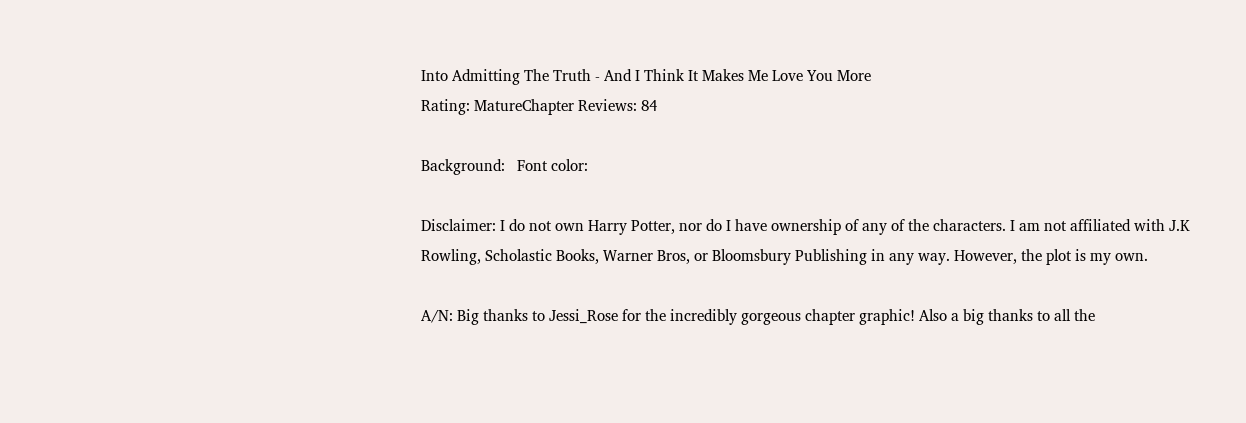Into Admitting The Truth - And I Think It Makes Me Love You More
Rating: MatureChapter Reviews: 84

Background:   Font color:

Disclaimer: I do not own Harry Potter, nor do I have ownership of any of the characters. I am not affiliated with J.K Rowling, Scholastic Books, Warner Bros, or Bloomsbury Publishing in any way. However, the plot is my own.

A/N: Big thanks to Jessi_Rose for the incredibly gorgeous chapter graphic! Also a big thanks to all the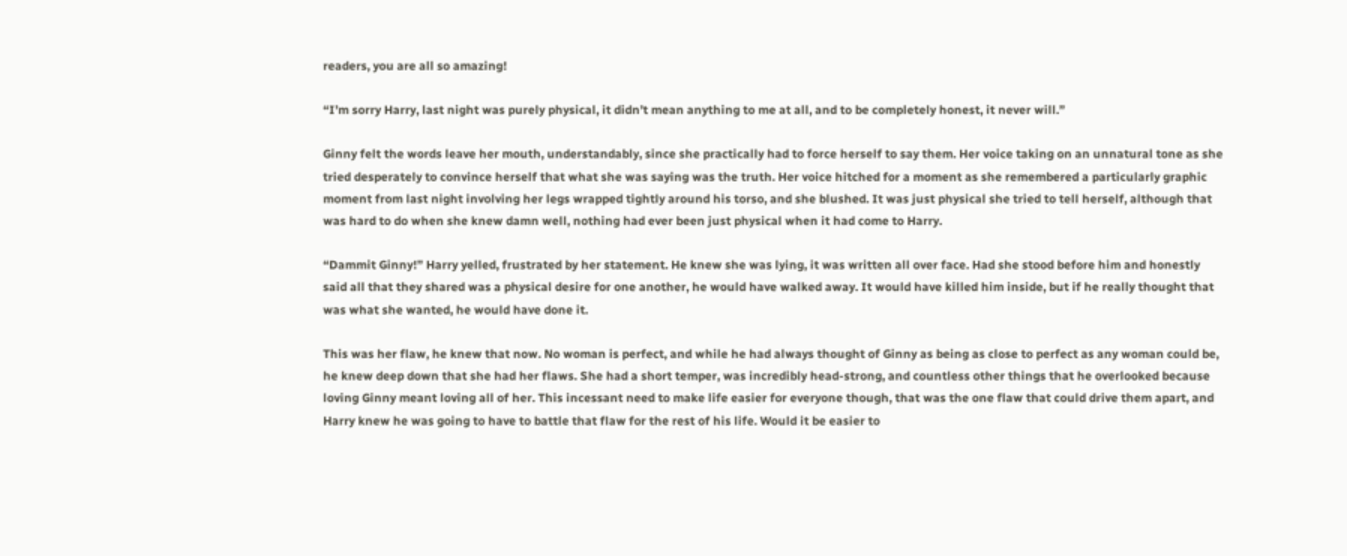readers, you are all so amazing!

“I’m sorry Harry, last night was purely physical, it didn’t mean anything to me at all, and to be completely honest, it never will.”

Ginny felt the words leave her mouth, understandably, since she practically had to force herself to say them. Her voice taking on an unnatural tone as she tried desperately to convince herself that what she was saying was the truth. Her voice hitched for a moment as she remembered a particularly graphic moment from last night involving her legs wrapped tightly around his torso, and she blushed. It was just physical she tried to tell herself, although that was hard to do when she knew damn well, nothing had ever been just physical when it had come to Harry.

“Dammit Ginny!” Harry yelled, frustrated by her statement. He knew she was lying, it was written all over face. Had she stood before him and honestly said all that they shared was a physical desire for one another, he would have walked away. It would have killed him inside, but if he really thought that was what she wanted, he would have done it.

This was her flaw, he knew that now. No woman is perfect, and while he had always thought of Ginny as being as close to perfect as any woman could be, he knew deep down that she had her flaws. She had a short temper, was incredibly head-strong, and countless other things that he overlooked because loving Ginny meant loving all of her. This incessant need to make life easier for everyone though, that was the one flaw that could drive them apart, and Harry knew he was going to have to battle that flaw for the rest of his life. Would it be easier to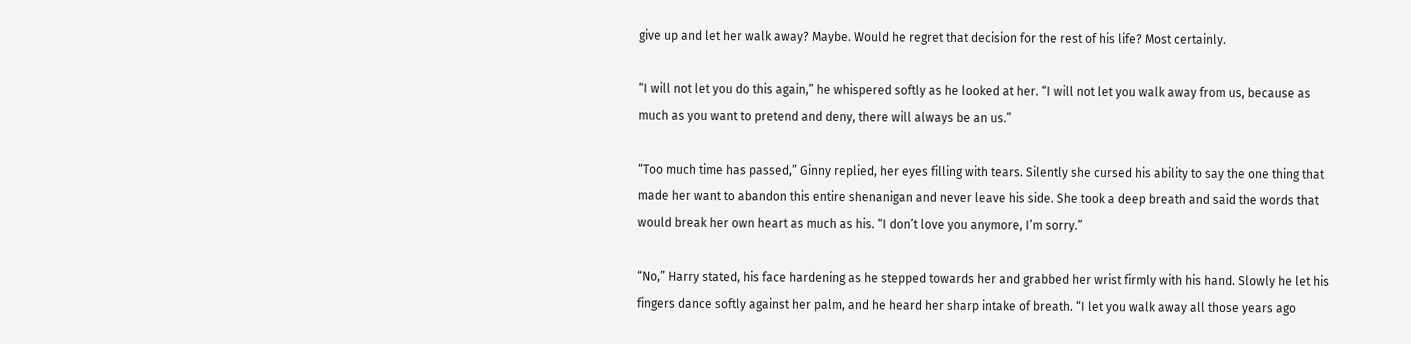give up and let her walk away? Maybe. Would he regret that decision for the rest of his life? Most certainly.

“I will not let you do this again,” he whispered softly as he looked at her. “I will not let you walk away from us, because as much as you want to pretend and deny, there will always be an us.”

“Too much time has passed,” Ginny replied, her eyes filling with tears. Silently she cursed his ability to say the one thing that made her want to abandon this entire shenanigan and never leave his side. She took a deep breath and said the words that would break her own heart as much as his. “I don’t love you anymore, I’m sorry.”

“No,” Harry stated, his face hardening as he stepped towards her and grabbed her wrist firmly with his hand. Slowly he let his fingers dance softly against her palm, and he heard her sharp intake of breath. “I let you walk away all those years ago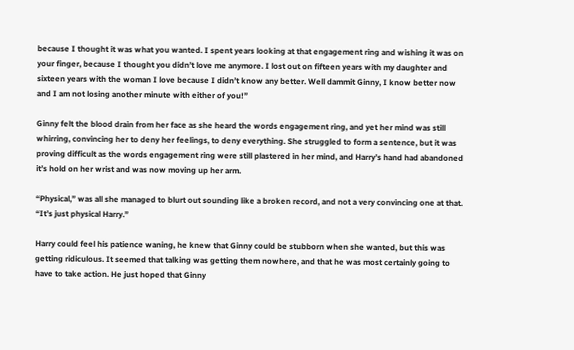because I thought it was what you wanted. I spent years looking at that engagement ring and wishing it was on your finger, because I thought you didn’t love me anymore. I lost out on fifteen years with my daughter and sixteen years with the woman I love because I didn’t know any better. Well dammit Ginny, I know better now and I am not losing another minute with either of you!”

Ginny felt the blood drain from her face as she heard the words engagement ring, and yet her mind was still whirring, convincing her to deny her feelings, to deny everything. She struggled to form a sentence, but it was proving difficult as the words engagement ring were still plastered in her mind, and Harry’s hand had abandoned it’s hold on her wrist and was now moving up her arm.

“Physical,” was all she managed to blurt out sounding like a broken record, and not a very convincing one at that. “It’s just physical Harry.”

Harry could feel his patience waning, he knew that Ginny could be stubborn when she wanted, but this was getting ridiculous. It seemed that talking was getting them nowhere, and that he was most certainly going to have to take action. He just hoped that Ginny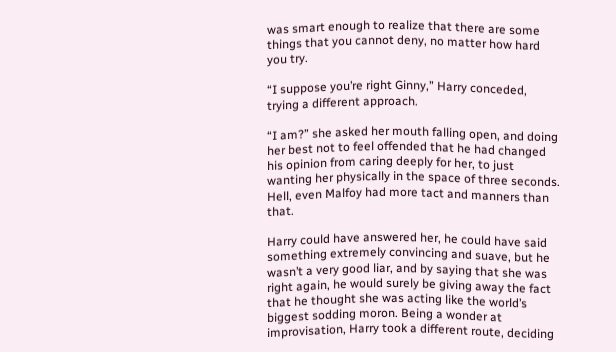was smart enough to realize that there are some things that you cannot deny, no matter how hard you try.

“I suppose you’re right Ginny,” Harry conceded, trying a different approach.

“I am?” she asked her mouth falling open, and doing her best not to feel offended that he had changed his opinion from caring deeply for her, to just wanting her physically in the space of three seconds. Hell, even Malfoy had more tact and manners than that.

Harry could have answered her, he could have said something extremely convincing and suave, but he wasn’t a very good liar, and by saying that she was right again, he would surely be giving away the fact that he thought she was acting like the world’s biggest sodding moron. Being a wonder at improvisation, Harry took a different route, deciding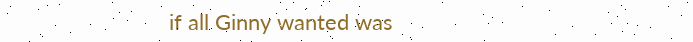if all Ginny wanted was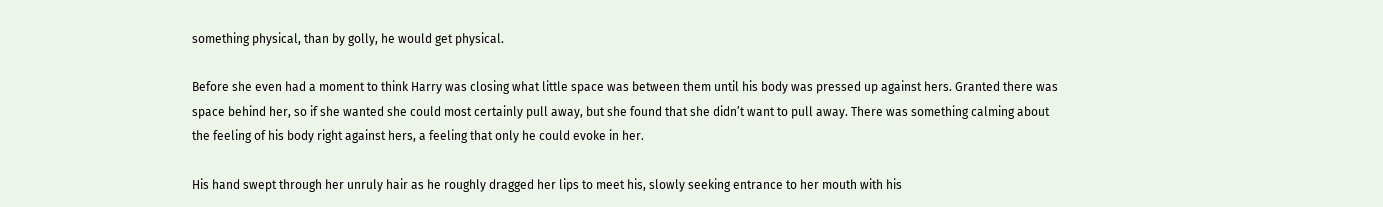something physical, than by golly, he would get physical.

Before she even had a moment to think Harry was closing what little space was between them until his body was pressed up against hers. Granted there was space behind her, so if she wanted she could most certainly pull away, but she found that she didn’t want to pull away. There was something calming about the feeling of his body right against hers, a feeling that only he could evoke in her.

His hand swept through her unruly hair as he roughly dragged her lips to meet his, slowly seeking entrance to her mouth with his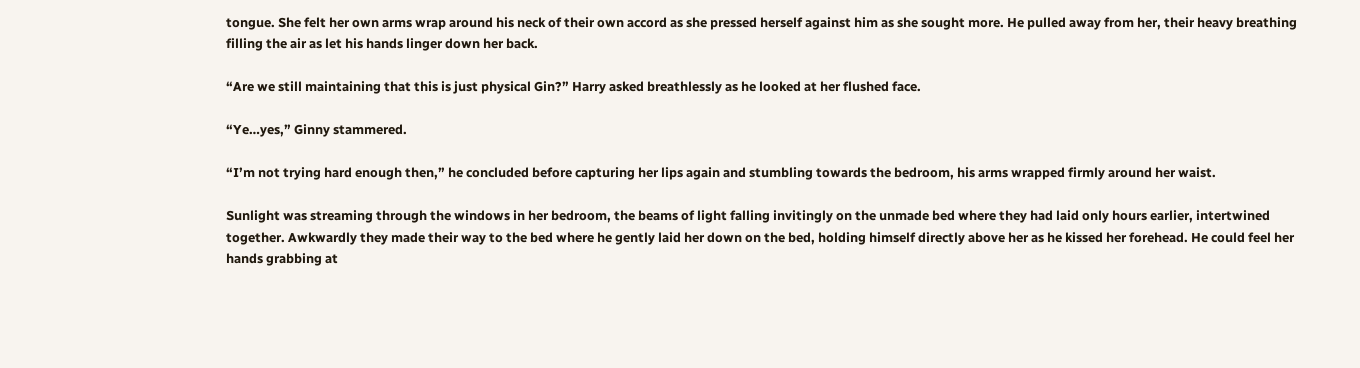tongue. She felt her own arms wrap around his neck of their own accord as she pressed herself against him as she sought more. He pulled away from her, their heavy breathing filling the air as let his hands linger down her back.

“Are we still maintaining that this is just physical Gin?” Harry asked breathlessly as he looked at her flushed face.

“Ye…yes,” Ginny stammered.

“I’m not trying hard enough then,” he concluded before capturing her lips again and stumbling towards the bedroom, his arms wrapped firmly around her waist.

Sunlight was streaming through the windows in her bedroom, the beams of light falling invitingly on the unmade bed where they had laid only hours earlier, intertwined together. Awkwardly they made their way to the bed where he gently laid her down on the bed, holding himself directly above her as he kissed her forehead. He could feel her hands grabbing at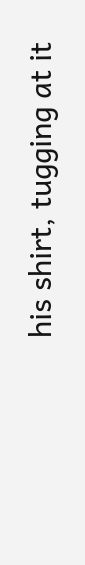his shirt, tugging at it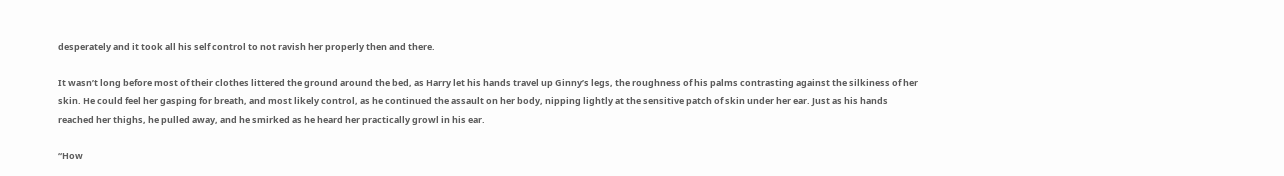desperately and it took all his self control to not ravish her properly then and there.

It wasn’t long before most of their clothes littered the ground around the bed, as Harry let his hands travel up Ginny’s legs, the roughness of his palms contrasting against the silkiness of her skin. He could feel her gasping for breath, and most likely control, as he continued the assault on her body, nipping lightly at the sensitive patch of skin under her ear. Just as his hands reached her thighs, he pulled away, and he smirked as he heard her practically growl in his ear.

“How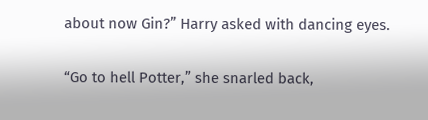about now Gin?” Harry asked with dancing eyes.

“Go to hell Potter,” she snarled back,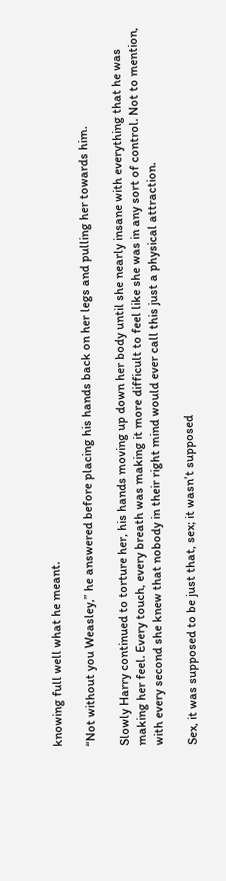knowing full well what he meant.

“Not without you Weasley,” he answered before placing his hands back on her legs and pulling her towards him.

Slowly Harry continued to torture her, his hands moving up down her body until she nearly insane with everything that he was making her feel. Every touch, every breath was making it more difficult to feel like she was in any sort of control. Not to mention, with every second she knew that nobody in their right mind would ever call this just a physical attraction.

Sex, it was supposed to be just that, sex; it wasn’t supposed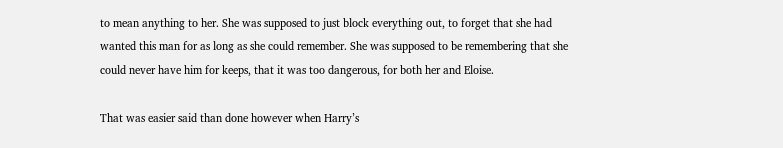to mean anything to her. She was supposed to just block everything out, to forget that she had wanted this man for as long as she could remember. She was supposed to be remembering that she could never have him for keeps, that it was too dangerous, for both her and Eloise.

That was easier said than done however when Harry’s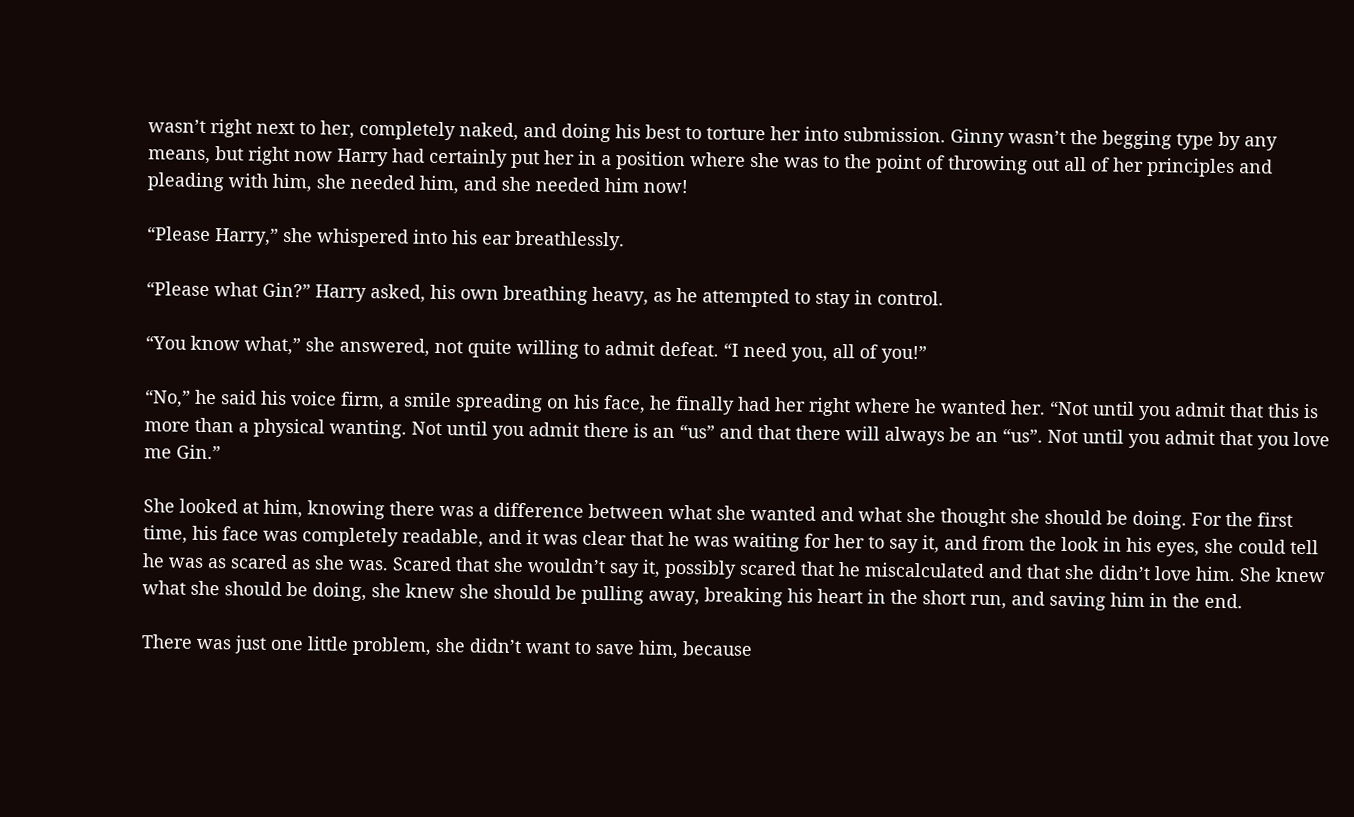wasn’t right next to her, completely naked, and doing his best to torture her into submission. Ginny wasn’t the begging type by any means, but right now Harry had certainly put her in a position where she was to the point of throwing out all of her principles and pleading with him, she needed him, and she needed him now!

“Please Harry,” she whispered into his ear breathlessly.

“Please what Gin?” Harry asked, his own breathing heavy, as he attempted to stay in control.

“You know what,” she answered, not quite willing to admit defeat. “I need you, all of you!”

“No,” he said his voice firm, a smile spreading on his face, he finally had her right where he wanted her. “Not until you admit that this is more than a physical wanting. Not until you admit there is an “us” and that there will always be an “us”. Not until you admit that you love me Gin.”

She looked at him, knowing there was a difference between what she wanted and what she thought she should be doing. For the first time, his face was completely readable, and it was clear that he was waiting for her to say it, and from the look in his eyes, she could tell he was as scared as she was. Scared that she wouldn’t say it, possibly scared that he miscalculated and that she didn’t love him. She knew what she should be doing, she knew she should be pulling away, breaking his heart in the short run, and saving him in the end.

There was just one little problem, she didn’t want to save him, because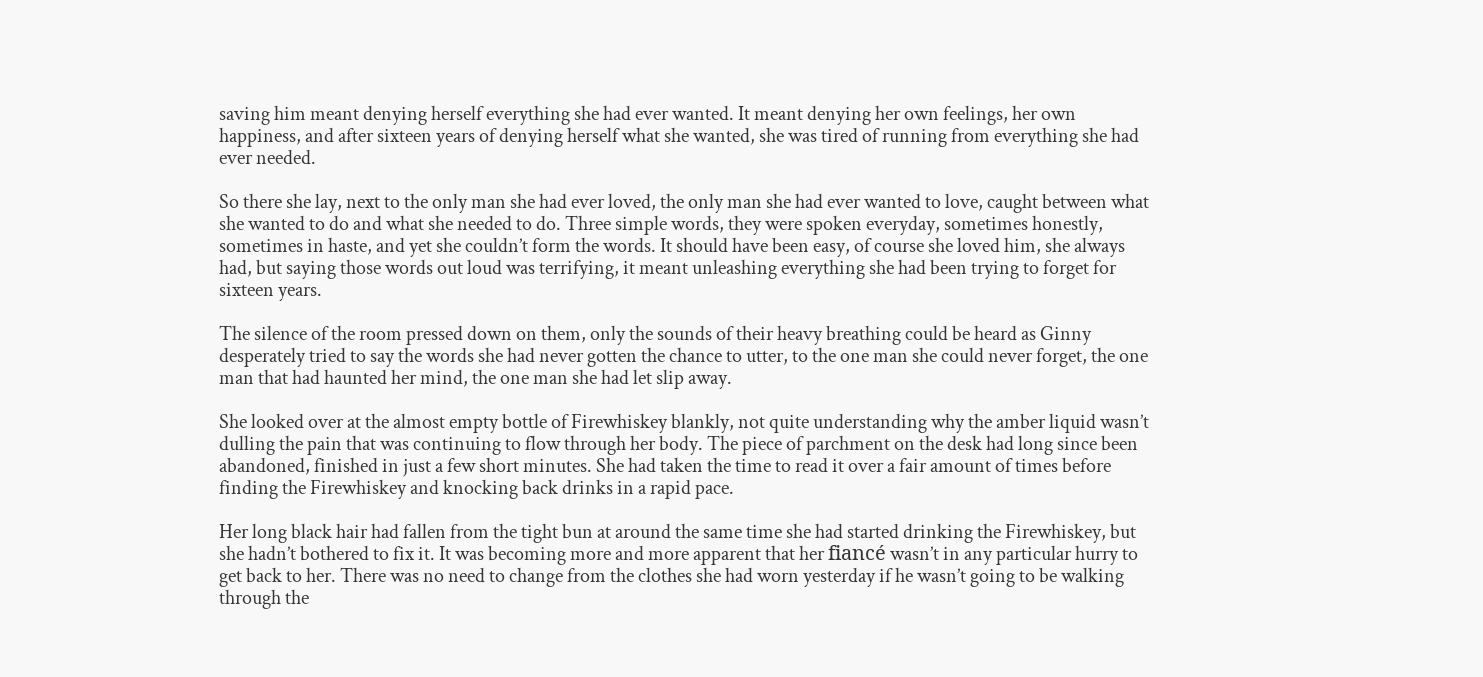saving him meant denying herself everything she had ever wanted. It meant denying her own feelings, her own happiness, and after sixteen years of denying herself what she wanted, she was tired of running from everything she had ever needed.

So there she lay, next to the only man she had ever loved, the only man she had ever wanted to love, caught between what she wanted to do and what she needed to do. Three simple words, they were spoken everyday, sometimes honestly, sometimes in haste, and yet she couldn’t form the words. It should have been easy, of course she loved him, she always had, but saying those words out loud was terrifying, it meant unleashing everything she had been trying to forget for sixteen years.

The silence of the room pressed down on them, only the sounds of their heavy breathing could be heard as Ginny desperately tried to say the words she had never gotten the chance to utter, to the one man she could never forget, the one man that had haunted her mind, the one man she had let slip away.

She looked over at the almost empty bottle of Firewhiskey blankly, not quite understanding why the amber liquid wasn’t dulling the pain that was continuing to flow through her body. The piece of parchment on the desk had long since been abandoned, finished in just a few short minutes. She had taken the time to read it over a fair amount of times before finding the Firewhiskey and knocking back drinks in a rapid pace.

Her long black hair had fallen from the tight bun at around the same time she had started drinking the Firewhiskey, but she hadn’t bothered to fix it. It was becoming more and more apparent that her fiancé wasn’t in any particular hurry to get back to her. There was no need to change from the clothes she had worn yesterday if he wasn’t going to be walking through the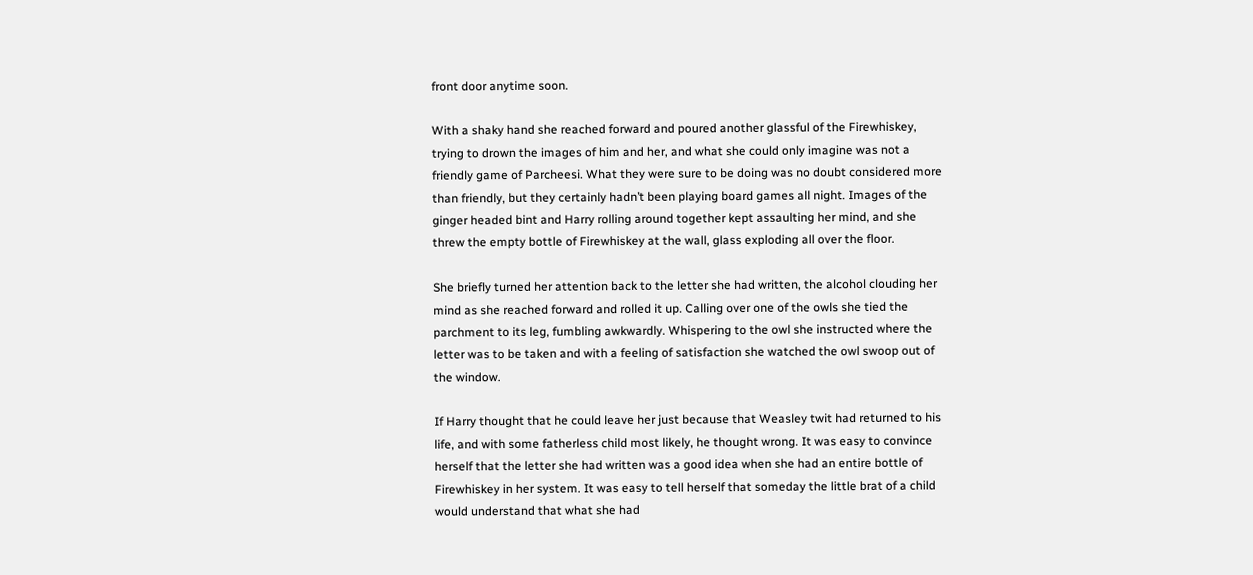front door anytime soon.

With a shaky hand she reached forward and poured another glassful of the Firewhiskey, trying to drown the images of him and her, and what she could only imagine was not a friendly game of Parcheesi. What they were sure to be doing was no doubt considered more than friendly, but they certainly hadn’t been playing board games all night. Images of the ginger headed bint and Harry rolling around together kept assaulting her mind, and she threw the empty bottle of Firewhiskey at the wall, glass exploding all over the floor.

She briefly turned her attention back to the letter she had written, the alcohol clouding her mind as she reached forward and rolled it up. Calling over one of the owls she tied the parchment to its leg, fumbling awkwardly. Whispering to the owl she instructed where the letter was to be taken and with a feeling of satisfaction she watched the owl swoop out of the window.

If Harry thought that he could leave her just because that Weasley twit had returned to his life, and with some fatherless child most likely, he thought wrong. It was easy to convince herself that the letter she had written was a good idea when she had an entire bottle of Firewhiskey in her system. It was easy to tell herself that someday the little brat of a child would understand that what she had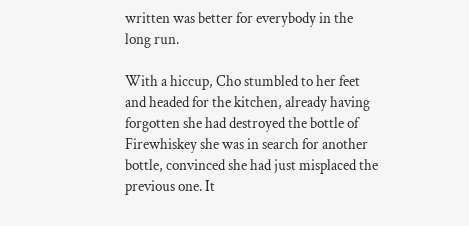written was better for everybody in the long run.

With a hiccup, Cho stumbled to her feet and headed for the kitchen, already having forgotten she had destroyed the bottle of Firewhiskey she was in search for another bottle, convinced she had just misplaced the previous one. It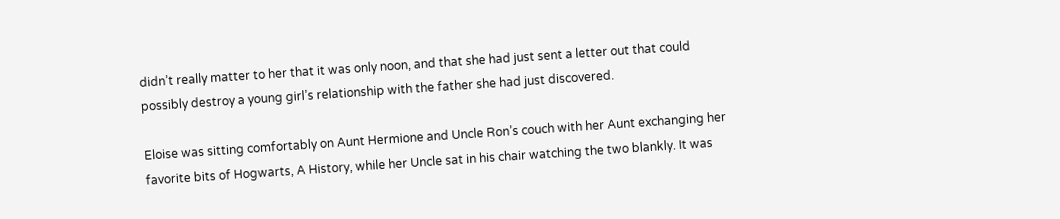didn’t really matter to her that it was only noon, and that she had just sent a letter out that could possibly destroy a young girl’s relationship with the father she had just discovered.

Eloise was sitting comfortably on Aunt Hermione and Uncle Ron’s couch with her Aunt exchanging her favorite bits of Hogwarts, A History, while her Uncle sat in his chair watching the two blankly. It was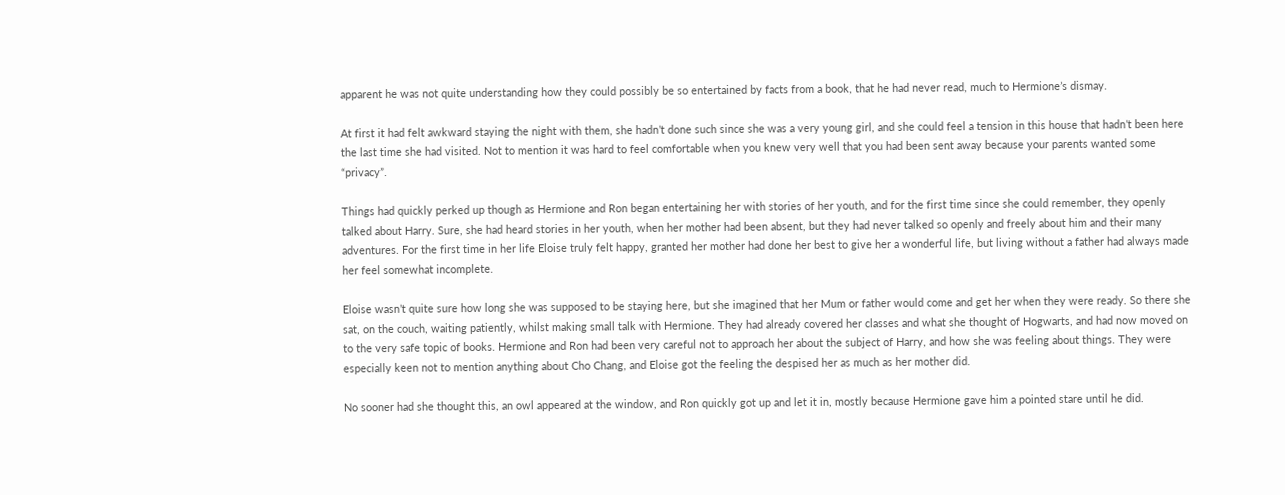apparent he was not quite understanding how they could possibly be so entertained by facts from a book, that he had never read, much to Hermione’s dismay.

At first it had felt awkward staying the night with them, she hadn’t done such since she was a very young girl, and she could feel a tension in this house that hadn’t been here the last time she had visited. Not to mention it was hard to feel comfortable when you knew very well that you had been sent away because your parents wanted some “privacy”.

Things had quickly perked up though as Hermione and Ron began entertaining her with stories of her youth, and for the first time since she could remember, they openly talked about Harry. Sure, she had heard stories in her youth, when her mother had been absent, but they had never talked so openly and freely about him and their many adventures. For the first time in her life Eloise truly felt happy, granted her mother had done her best to give her a wonderful life, but living without a father had always made her feel somewhat incomplete.

Eloise wasn’t quite sure how long she was supposed to be staying here, but she imagined that her Mum or father would come and get her when they were ready. So there she sat, on the couch, waiting patiently, whilst making small talk with Hermione. They had already covered her classes and what she thought of Hogwarts, and had now moved on to the very safe topic of books. Hermione and Ron had been very careful not to approach her about the subject of Harry, and how she was feeling about things. They were especially keen not to mention anything about Cho Chang, and Eloise got the feeling the despised her as much as her mother did.

No sooner had she thought this, an owl appeared at the window, and Ron quickly got up and let it in, mostly because Hermione gave him a pointed stare until he did.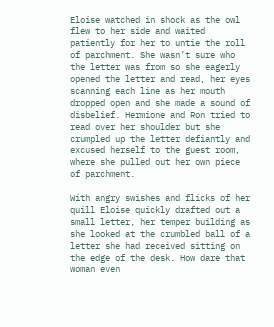Eloise watched in shock as the owl flew to her side and waited patiently for her to untie the roll of parchment. She wasn’t sure who the letter was from so she eagerly opened the letter and read, her eyes scanning each line as her mouth dropped open and she made a sound of disbelief. Hermione and Ron tried to read over her shoulder but she crumpled up the letter defiantly and excused herself to the guest room, where she pulled out her own piece of parchment.

With angry swishes and flicks of her quill Eloise quickly drafted out a small letter, her temper building as she looked at the crumbled ball of a letter she had received sitting on the edge of the desk. How dare that woman even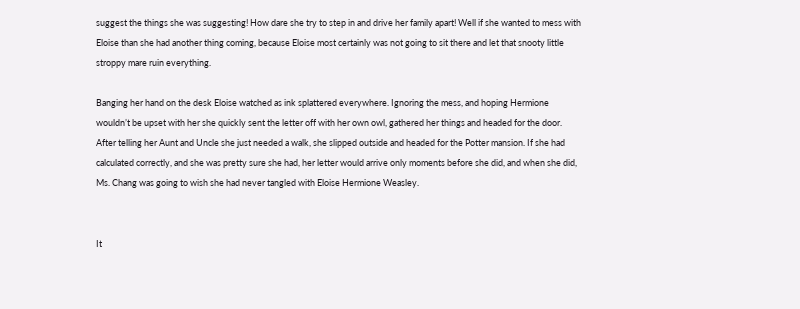suggest the things she was suggesting! How dare she try to step in and drive her family apart! Well if she wanted to mess with Eloise than she had another thing coming, because Eloise most certainly was not going to sit there and let that snooty little stroppy mare ruin everything.

Banging her hand on the desk Eloise watched as ink splattered everywhere. Ignoring the mess, and hoping Hermione wouldn’t be upset with her she quickly sent the letter off with her own owl, gathered her things and headed for the door. After telling her Aunt and Uncle she just needed a walk, she slipped outside and headed for the Potter mansion. If she had calculated correctly, and she was pretty sure she had, her letter would arrive only moments before she did, and when she did, Ms. Chang was going to wish she had never tangled with Eloise Hermione Weasley.


It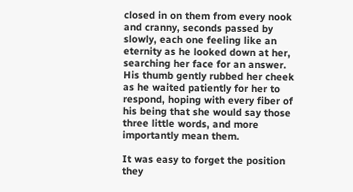closed in on them from every nook and cranny, seconds passed by slowly, each one feeling like an eternity as he looked down at her, searching her face for an answer. His thumb gently rubbed her cheek as he waited patiently for her to respond, hoping with every fiber of his being that she would say those three little words, and more importantly mean them.

It was easy to forget the position they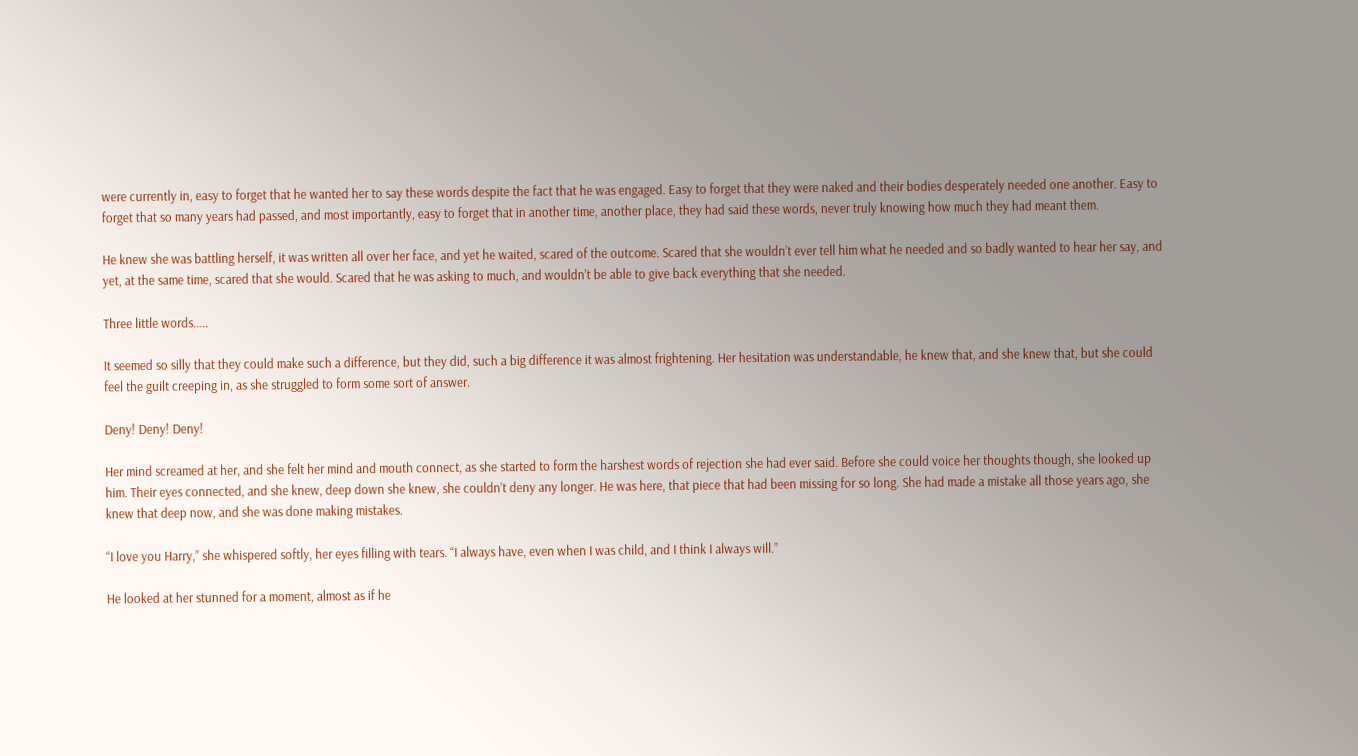were currently in, easy to forget that he wanted her to say these words despite the fact that he was engaged. Easy to forget that they were naked and their bodies desperately needed one another. Easy to forget that so many years had passed, and most importantly, easy to forget that in another time, another place, they had said these words, never truly knowing how much they had meant them.

He knew she was battling herself, it was written all over her face, and yet he waited, scared of the outcome. Scared that she wouldn’t ever tell him what he needed and so badly wanted to hear her say, and yet, at the same time, scared that she would. Scared that he was asking to much, and wouldn’t be able to give back everything that she needed.

Three little words…..

It seemed so silly that they could make such a difference, but they did, such a big difference it was almost frightening. Her hesitation was understandable, he knew that, and she knew that, but she could feel the guilt creeping in, as she struggled to form some sort of answer.

Deny! Deny! Deny!

Her mind screamed at her, and she felt her mind and mouth connect, as she started to form the harshest words of rejection she had ever said. Before she could voice her thoughts though, she looked up him. Their eyes connected, and she knew, deep down she knew, she couldn’t deny any longer. He was here, that piece that had been missing for so long. She had made a mistake all those years ago, she knew that deep now, and she was done making mistakes.

“I love you Harry,” she whispered softly, her eyes filling with tears. “I always have, even when I was child, and I think I always will.”

He looked at her stunned for a moment, almost as if he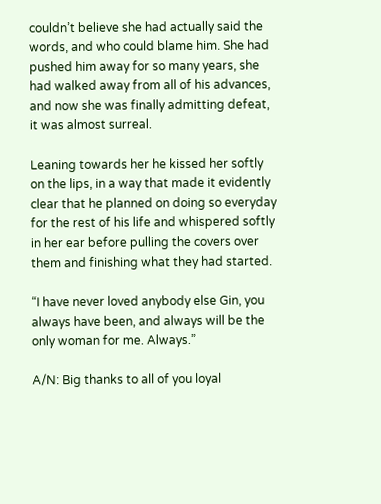couldn’t believe she had actually said the words, and who could blame him. She had pushed him away for so many years, she had walked away from all of his advances, and now she was finally admitting defeat, it was almost surreal.

Leaning towards her he kissed her softly on the lips, in a way that made it evidently clear that he planned on doing so everyday for the rest of his life and whispered softly in her ear before pulling the covers over them and finishing what they had started.

“I have never loved anybody else Gin, you always have been, and always will be the only woman for me. Always.”

A/N: Big thanks to all of you loyal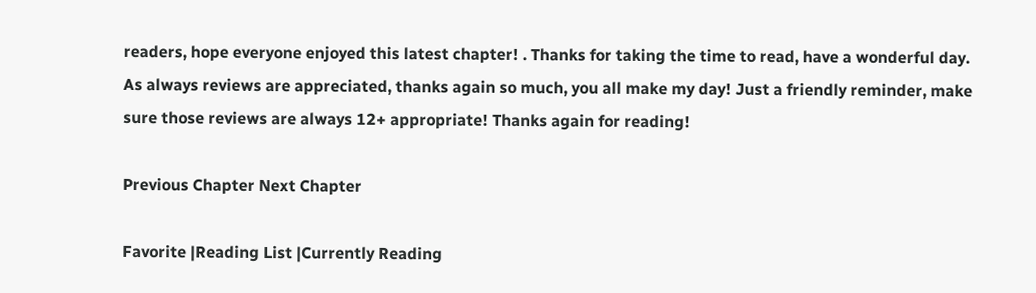readers, hope everyone enjoyed this latest chapter! . Thanks for taking the time to read, have a wonderful day. As always reviews are appreciated, thanks again so much, you all make my day! Just a friendly reminder, make sure those reviews are always 12+ appropriate! Thanks again for reading!

Previous Chapter Next Chapter

Favorite |Reading List |Currently Reading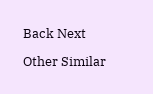Back Next

Other Similar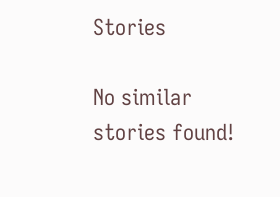Stories

No similar stories found!